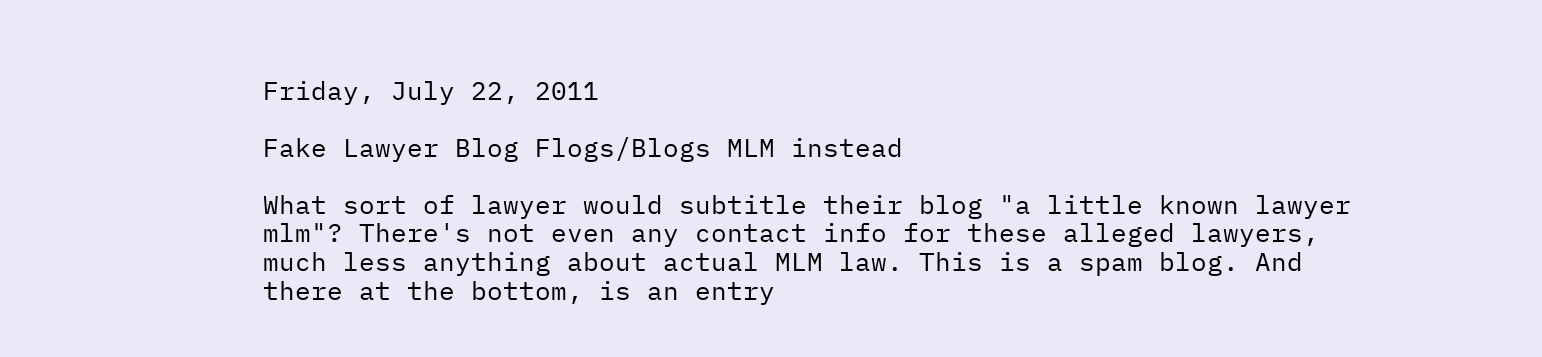Friday, July 22, 2011

Fake Lawyer Blog Flogs/Blogs MLM instead

What sort of lawyer would subtitle their blog "a little known lawyer mlm"? There's not even any contact info for these alleged lawyers, much less anything about actual MLM law. This is a spam blog. And there at the bottom, is an entry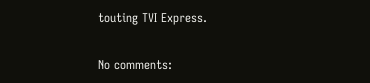touting TVI Express.

No comments: